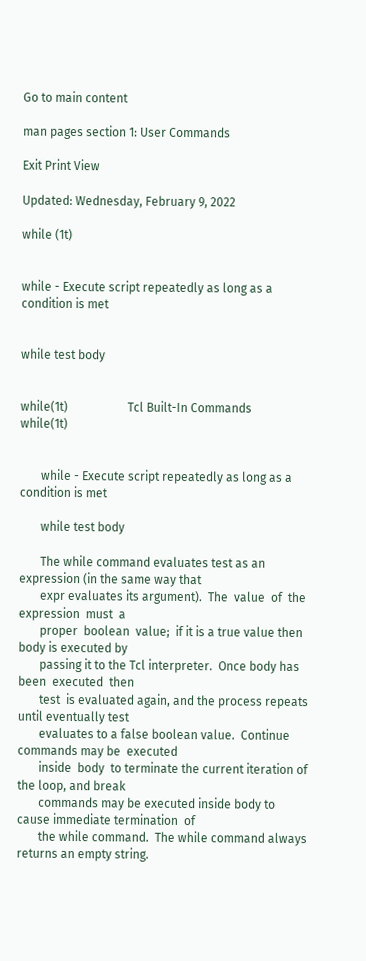Go to main content

man pages section 1: User Commands

Exit Print View

Updated: Wednesday, February 9, 2022

while (1t)


while - Execute script repeatedly as long as a condition is met


while test body


while(1t)                    Tcl Built-In Commands                   while(1t)


       while - Execute script repeatedly as long as a condition is met

       while test body

       The while command evaluates test as an expression (in the same way that
       expr evaluates its argument).  The  value  of  the  expression  must  a
       proper  boolean  value;  if it is a true value then body is executed by
       passing it to the Tcl interpreter.  Once body has  been  executed  then
       test  is evaluated again, and the process repeats until eventually test
       evaluates to a false boolean value.  Continue commands may be  executed
       inside  body  to terminate the current iteration of the loop, and break
       commands may be executed inside body to cause immediate termination  of
       the while command.  The while command always returns an empty string.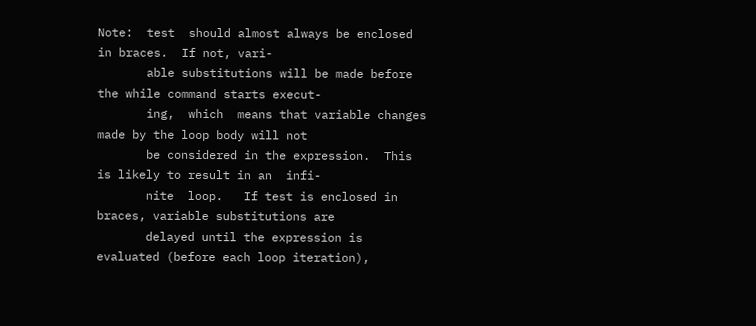Note:  test  should almost always be enclosed in braces.  If not, vari-
       able substitutions will be made before the while command starts execut-
       ing,  which  means that variable changes made by the loop body will not
       be considered in the expression.  This is likely to result in an  infi-
       nite  loop.   If test is enclosed in braces, variable substitutions are
       delayed until the expression is evaluated (before each loop iteration),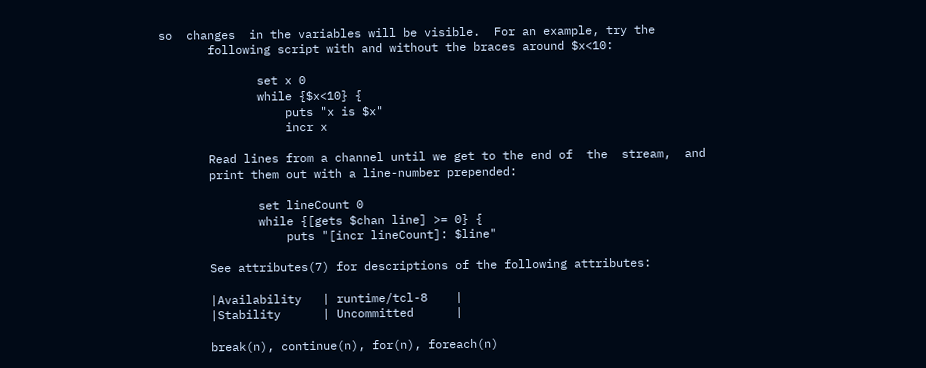so  changes  in the variables will be visible.  For an example, try the
       following script with and without the braces around $x<10:

              set x 0
              while {$x<10} {
                  puts "x is $x"
                  incr x

       Read lines from a channel until we get to the end of  the  stream,  and
       print them out with a line-number prepended:

              set lineCount 0
              while {[gets $chan line] >= 0} {
                  puts "[incr lineCount]: $line"

       See attributes(7) for descriptions of the following attributes:

       |Availability   | runtime/tcl-8    |
       |Stability      | Uncommitted      |

       break(n), continue(n), for(n), foreach(n)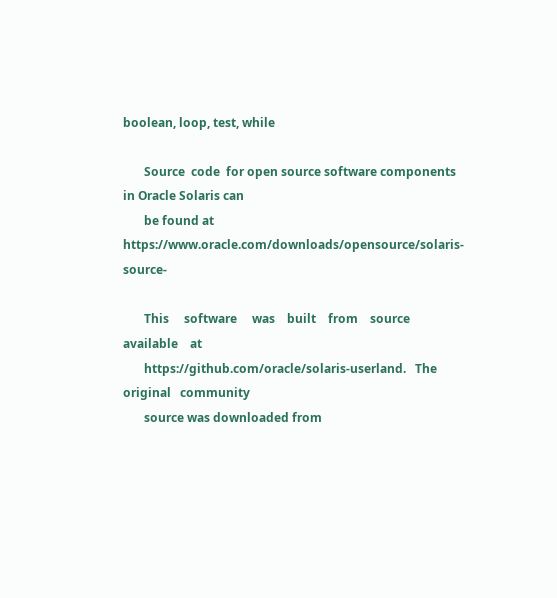boolean, loop, test, while

       Source  code  for open source software components in Oracle Solaris can
       be found at https://www.oracle.com/downloads/opensource/solaris-source-

       This     software     was    built    from    source    available    at
       https://github.com/oracle/solaris-userland.   The  original   community
       source was downloaded from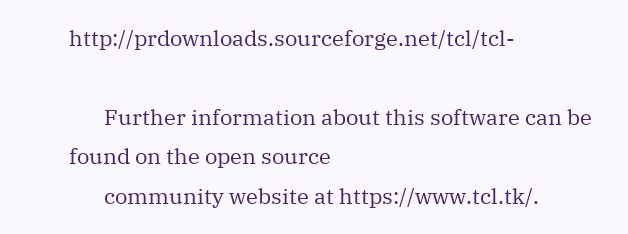http://prdownloads.sourceforge.net/tcl/tcl-

       Further information about this software can be found on the open source
       community website at https://www.tcl.tk/.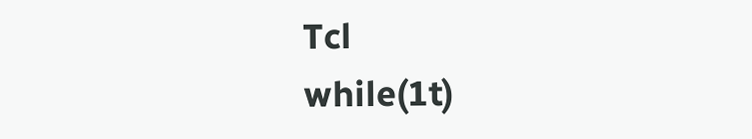Tcl                                                                  while(1t)